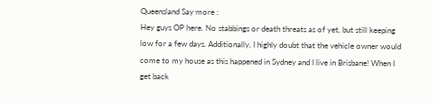Queensland Say more :
Hey guys OP here. No stabbings or death threats as of yet, but still keeping low for a few days. Additionally, I highly doubt that the vehicle owner would come to my house as this happened in Sydney and I live in Brisbane! When I get back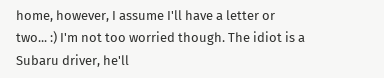home, however, I assume I'll have a letter or two... :) I'm not too worried though. The idiot is a Subaru driver, he'll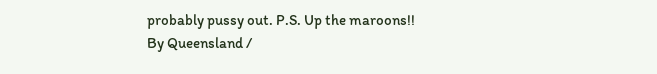probably pussy out. P.S. Up the maroons!!
By Queensland /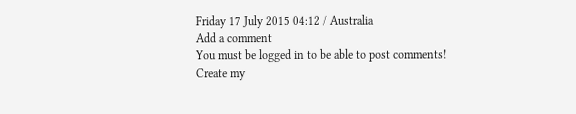Friday 17 July 2015 04:12 / Australia
Add a comment
You must be logged in to be able to post comments!
Create my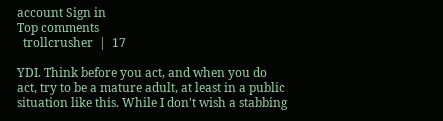account Sign in
Top comments
  trollcrusher  |  17

YDI. Think before you act, and when you do act, try to be a mature adult, at least in a public situation like this. While I don't wish a stabbing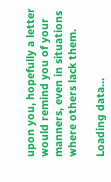upon you, hopefully a letter would remind you of your manners, even in situations where others lack them.

Loading data…